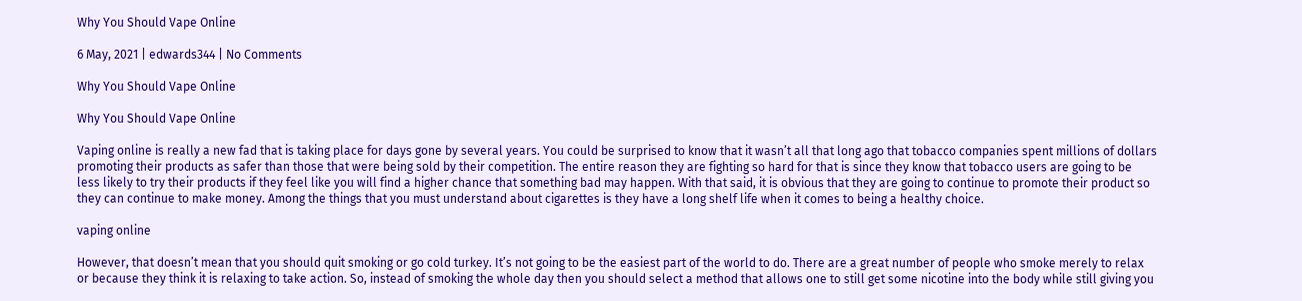Why You Should Vape Online

6 May, 2021 | edwards344 | No Comments

Why You Should Vape Online

Why You Should Vape Online

Vaping online is really a new fad that is taking place for days gone by several years. You could be surprised to know that it wasn’t all that long ago that tobacco companies spent millions of dollars promoting their products as safer than those that were being sold by their competition. The entire reason they are fighting so hard for that is since they know that tobacco users are going to be less likely to try their products if they feel like you will find a higher chance that something bad may happen. With that said, it is obvious that they are going to continue to promote their product so they can continue to make money. Among the things that you must understand about cigarettes is they have a long shelf life when it comes to being a healthy choice.

vaping online

However, that doesn’t mean that you should quit smoking or go cold turkey. It’s not going to be the easiest part of the world to do. There are a great number of people who smoke merely to relax or because they think it is relaxing to take action. So, instead of smoking the whole day then you should select a method that allows one to still get some nicotine into the body while still giving you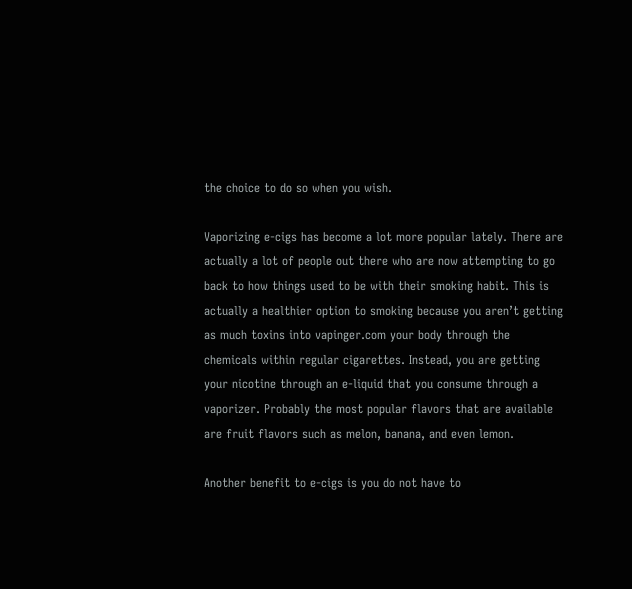the choice to do so when you wish.

Vaporizing e-cigs has become a lot more popular lately. There are actually a lot of people out there who are now attempting to go back to how things used to be with their smoking habit. This is actually a healthier option to smoking because you aren’t getting as much toxins into vapinger.com your body through the chemicals within regular cigarettes. Instead, you are getting your nicotine through an e-liquid that you consume through a vaporizer. Probably the most popular flavors that are available are fruit flavors such as melon, banana, and even lemon.

Another benefit to e-cigs is you do not have to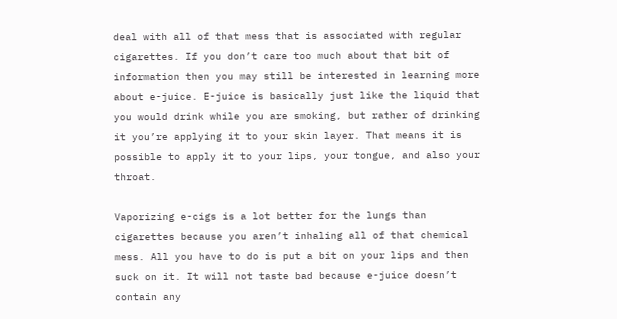deal with all of that mess that is associated with regular cigarettes. If you don’t care too much about that bit of information then you may still be interested in learning more about e-juice. E-juice is basically just like the liquid that you would drink while you are smoking, but rather of drinking it you’re applying it to your skin layer. That means it is possible to apply it to your lips, your tongue, and also your throat.

Vaporizing e-cigs is a lot better for the lungs than cigarettes because you aren’t inhaling all of that chemical mess. All you have to do is put a bit on your lips and then suck on it. It will not taste bad because e-juice doesn’t contain any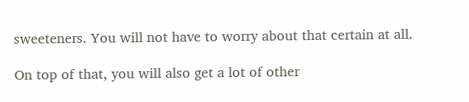sweeteners. You will not have to worry about that certain at all.

On top of that, you will also get a lot of other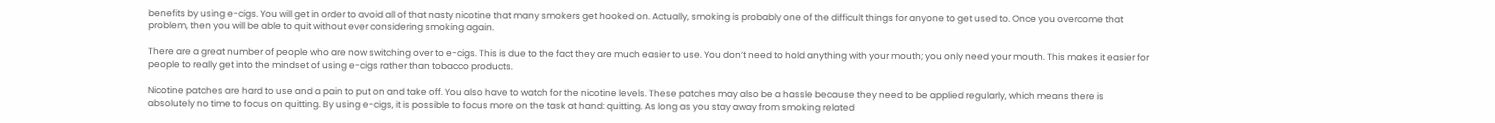benefits by using e-cigs. You will get in order to avoid all of that nasty nicotine that many smokers get hooked on. Actually, smoking is probably one of the difficult things for anyone to get used to. Once you overcome that problem, then you will be able to quit without ever considering smoking again.

There are a great number of people who are now switching over to e-cigs. This is due to the fact they are much easier to use. You don’t need to hold anything with your mouth; you only need your mouth. This makes it easier for people to really get into the mindset of using e-cigs rather than tobacco products.

Nicotine patches are hard to use and a pain to put on and take off. You also have to watch for the nicotine levels. These patches may also be a hassle because they need to be applied regularly, which means there is absolutely no time to focus on quitting. By using e-cigs, it is possible to focus more on the task at hand: quitting. As long as you stay away from smoking related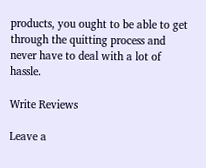products, you ought to be able to get through the quitting process and never have to deal with a lot of hassle.

Write Reviews

Leave a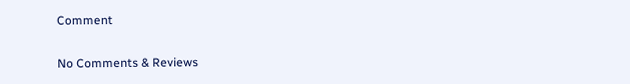Comment

No Comments & Reviews